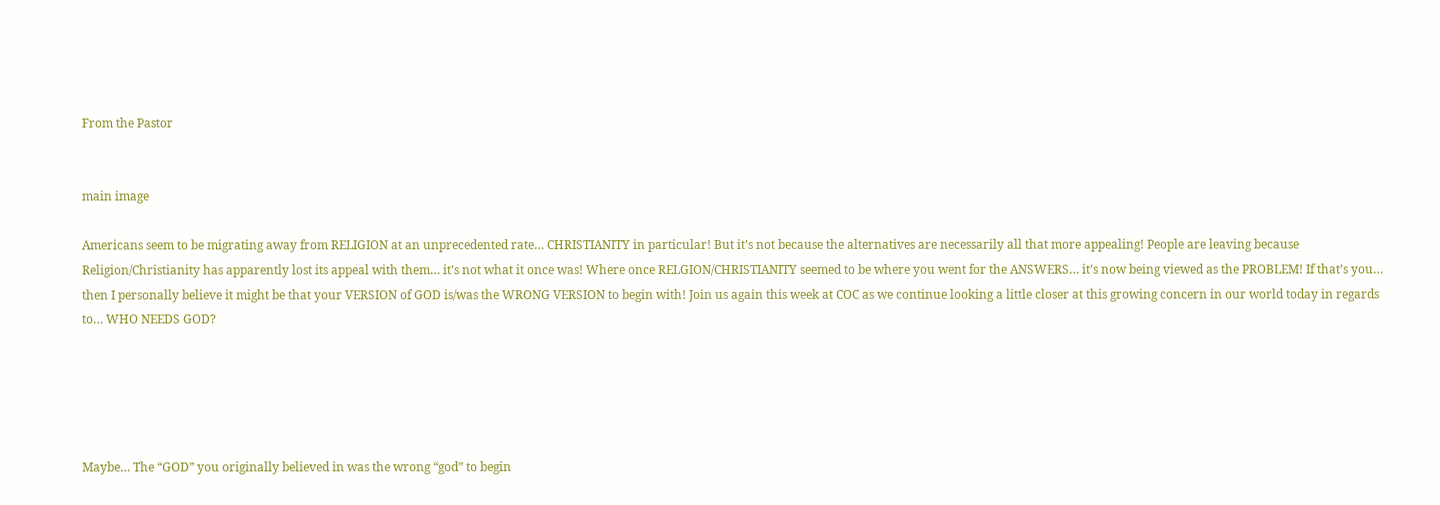From the Pastor


main image

Americans seem to be migrating away from RELIGION at an unprecedented rate… CHRISTIANITY in particular! But it’s not because the alternatives are necessarily all that more appealing! People are leaving because Religion/Christianity has apparently lost its appeal with them… it’s not what it once was! Where once RELGION/CHRISTIANITY seemed to be where you went for the ANSWERS… it’s now being viewed as the PROBLEM! If that’s you… then I personally believe it might be that your VERSION of GOD is/was the WRONG VERSION to begin with! Join us again this week at COC as we continue looking a little closer at this growing concern in our world today in regards to… WHO NEEDS GOD?





Maybe… The “GOD” you originally believed in was the wrong “god” to begin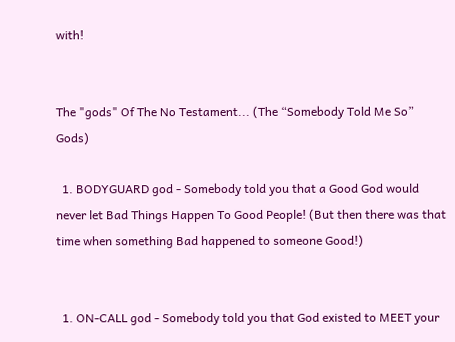with!


The "gods" Of The No Testament... (The “Somebody Told Me So” Gods)

  1. BODYGUARD god - Somebody told you that a Good God would never let Bad Things Happen To Good People! (But then there was that time when something Bad happened to someone Good!)


  1. ON-CALL god - Somebody told you that God existed to MEET your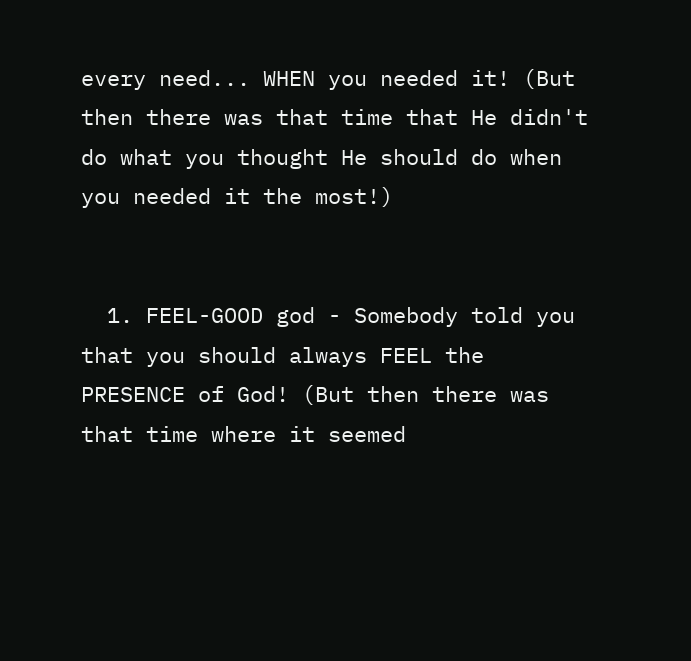every need... WHEN you needed it! (But then there was that time that He didn't do what you thought He should do when you needed it the most!)


  1. FEEL-GOOD god - Somebody told you that you should always FEEL the PRESENCE of God! (But then there was that time where it seemed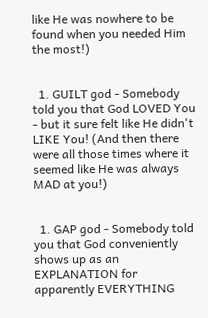like He was nowhere to be found when you needed Him the most!)


  1. GUILT god - Somebody told you that God LOVED You - but it sure felt like He didn't LIKE You! (And then there were all those times where it seemed like He was always MAD at you!)


  1. GAP god - Somebody told you that God conveniently shows up as an EXPLANATION for apparently EVERYTHING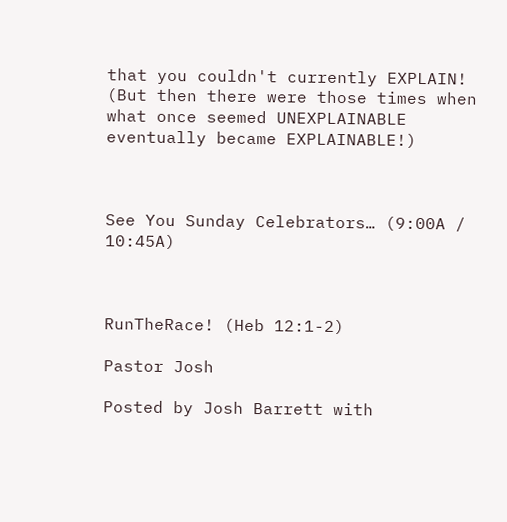that you couldn't currently EXPLAIN! (But then there were those times when what once seemed UNEXPLAINABLE eventually became EXPLAINABLE!)



See You Sunday Celebrators… (9:00A / 10:45A)



RunTheRace! (Heb 12:1-2)

Pastor Josh

Posted by Josh Barrett with